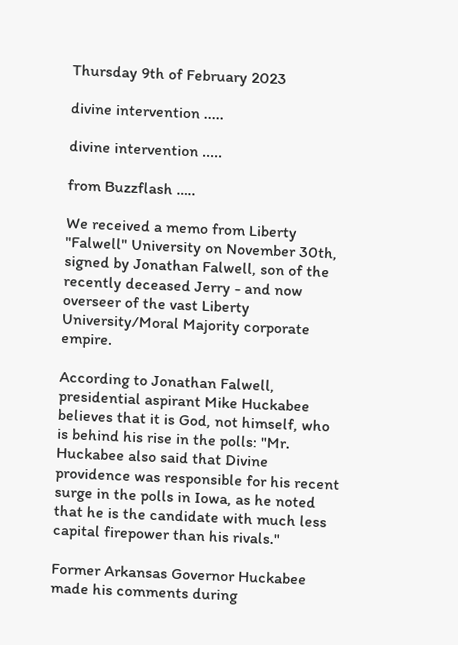Thursday 9th of February 2023

divine intervention .....

divine intervention .....

from Buzzflash …..

We received a memo from Liberty "Falwell" University on November 30th, signed by Jonathan Falwell, son of the recently deceased Jerry - and now overseer of the vast Liberty University/Moral Majority corporate empire.

According to Jonathan Falwell, presidential aspirant Mike Huckabee believes that it is God, not himself, who is behind his rise in the polls: "Mr. Huckabee also said that Divine providence was responsible for his recent surge in the polls in Iowa, as he noted that he is the candidate with much less capital firepower than his rivals."

Former Arkansas Governor Huckabee made his comments during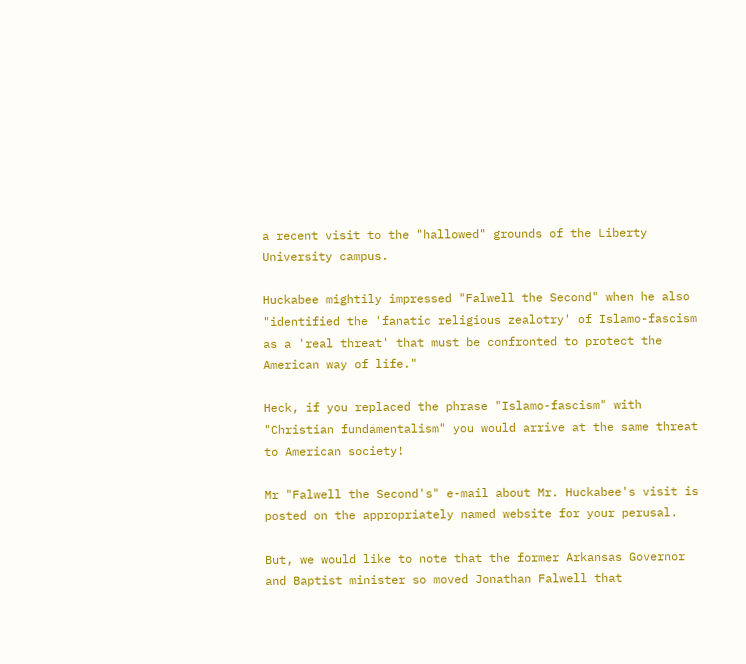a recent visit to the "hallowed" grounds of the Liberty University campus.

Huckabee mightily impressed "Falwell the Second" when he also "identified the 'fanatic religious zealotry' of Islamo-fascism as a 'real threat' that must be confronted to protect the American way of life."

Heck, if you replaced the phrase "Islamo-fascism" with "Christian fundamentalism" you would arrive at the same threat to American society!

Mr "Falwell the Second's" e-mail about Mr. Huckabee's visit is posted on the appropriately named website for your perusal.

But, we would like to note that the former Arkansas Governor and Baptist minister so moved Jonathan Falwell that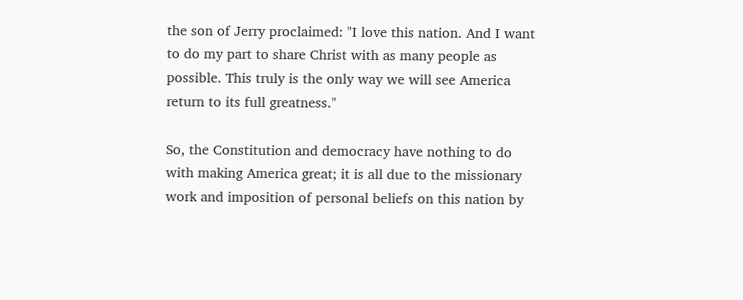the son of Jerry proclaimed: "I love this nation. And I want to do my part to share Christ with as many people as possible. This truly is the only way we will see America return to its full greatness."

So, the Constitution and democracy have nothing to do with making America great; it is all due to the missionary work and imposition of personal beliefs on this nation by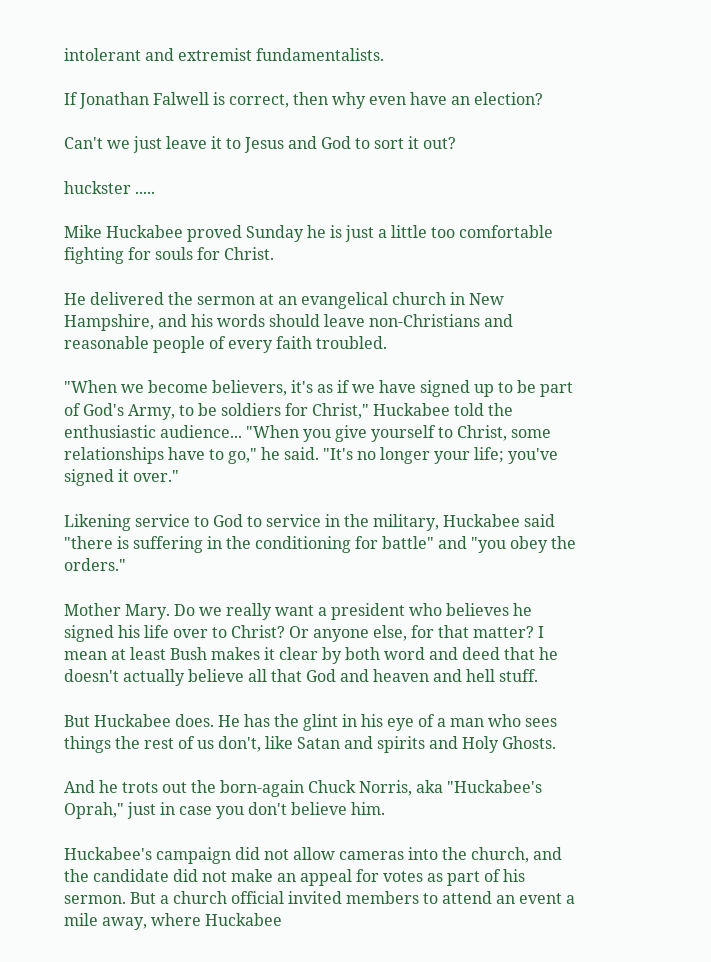intolerant and extremist fundamentalists.

If Jonathan Falwell is correct, then why even have an election?

Can't we just leave it to Jesus and God to sort it out?

huckster .....

Mike Huckabee proved Sunday he is just a little too comfortable fighting for souls for Christ.

He delivered the sermon at an evangelical church in New Hampshire, and his words should leave non-Christians and reasonable people of every faith troubled.

"When we become believers, it's as if we have signed up to be part of God's Army, to be soldiers for Christ," Huckabee told the enthusiastic audience... "When you give yourself to Christ, some relationships have to go," he said. "It's no longer your life; you've signed it over."

Likening service to God to service in the military, Huckabee said "there is suffering in the conditioning for battle" and "you obey the orders."

Mother Mary. Do we really want a president who believes he signed his life over to Christ? Or anyone else, for that matter? I mean at least Bush makes it clear by both word and deed that he doesn't actually believe all that God and heaven and hell stuff.

But Huckabee does. He has the glint in his eye of a man who sees things the rest of us don't, like Satan and spirits and Holy Ghosts.

And he trots out the born-again Chuck Norris, aka "Huckabee's Oprah," just in case you don't believe him.

Huckabee's campaign did not allow cameras into the church, and the candidate did not make an appeal for votes as part of his sermon. But a church official invited members to attend an event a mile away, where Huckabee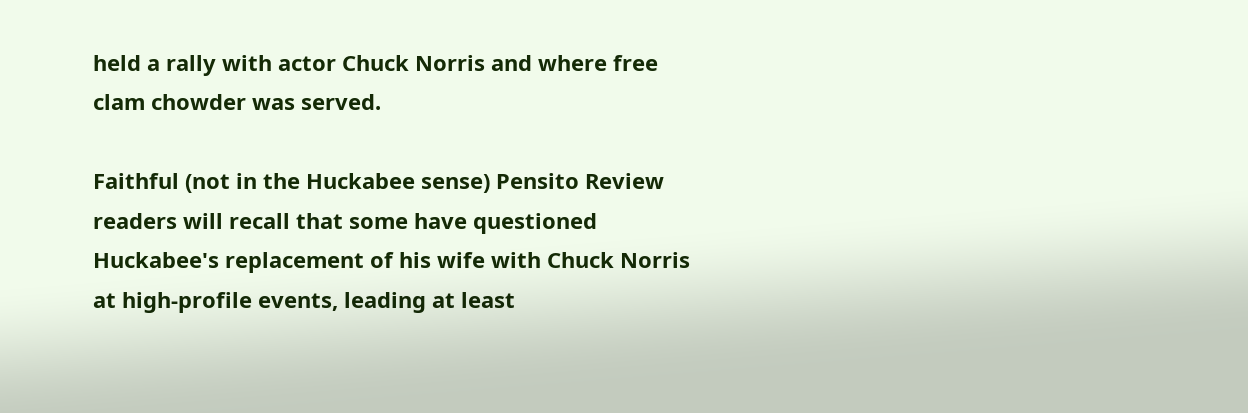held a rally with actor Chuck Norris and where free clam chowder was served.

Faithful (not in the Huckabee sense) Pensito Review readers will recall that some have questioned Huckabee's replacement of his wife with Chuck Norris at high-profile events, leading at least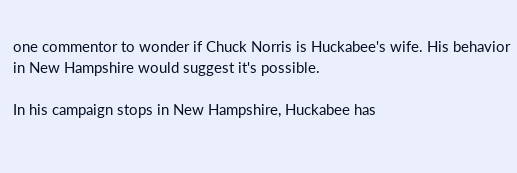one commentor to wonder if Chuck Norris is Huckabee's wife. His behavior in New Hampshire would suggest it's possible.

In his campaign stops in New Hampshire, Huckabee has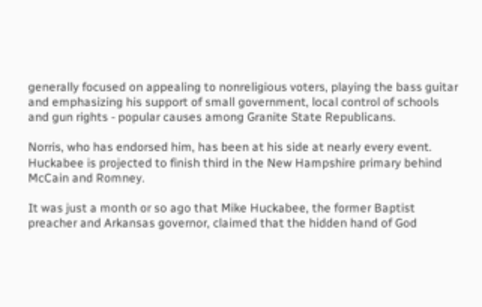generally focused on appealing to nonreligious voters, playing the bass guitar and emphasizing his support of small government, local control of schools and gun rights - popular causes among Granite State Republicans.

Norris, who has endorsed him, has been at his side at nearly every event. Huckabee is projected to finish third in the New Hampshire primary behind McCain and Romney.

It was just a month or so ago that Mike Huckabee, the former Baptist preacher and Arkansas governor, claimed that the hidden hand of God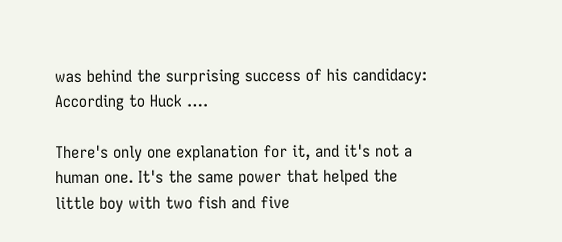was behind the surprising success of his candidacy: According to Huck ….

There's only one explanation for it, and it's not a human one. It's the same power that helped the little boy with two fish and five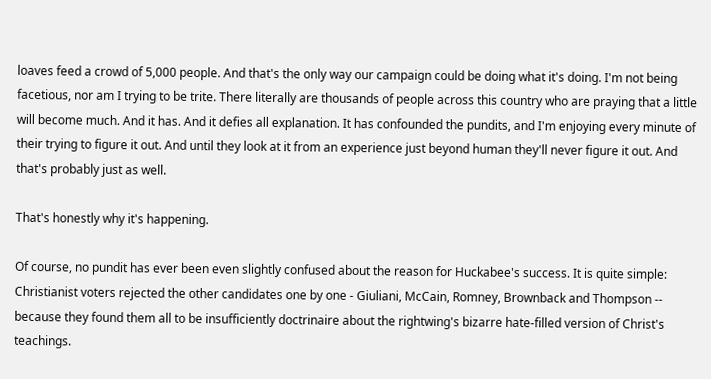loaves feed a crowd of 5,000 people. And that's the only way our campaign could be doing what it's doing. I'm not being facetious, nor am I trying to be trite. There literally are thousands of people across this country who are praying that a little will become much. And it has. And it defies all explanation. It has confounded the pundits, and I'm enjoying every minute of their trying to figure it out. And until they look at it from an experience just beyond human they'll never figure it out. And that's probably just as well.

That's honestly why it's happening.

Of course, no pundit has ever been even slightly confused about the reason for Huckabee's success. It is quite simple: Christianist voters rejected the other candidates one by one - Giuliani, McCain, Romney, Brownback and Thompson -- because they found them all to be insufficiently doctrinaire about the rightwing's bizarre hate-filled version of Christ's teachings.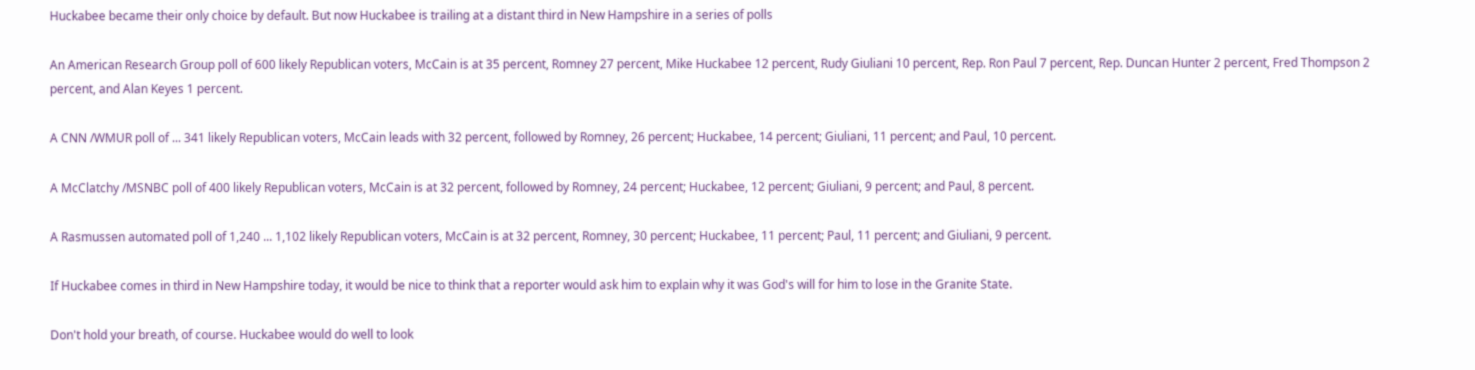Huckabee became their only choice by default. But now Huckabee is trailing at a distant third in New Hampshire in a series of polls

An American Research Group poll of 600 likely Republican voters, McCain is at 35 percent, Romney 27 percent, Mike Huckabee 12 percent, Rudy Giuliani 10 percent, Rep. Ron Paul 7 percent, Rep. Duncan Hunter 2 percent, Fred Thompson 2 percent, and Alan Keyes 1 percent.

A CNN /WMUR poll of ... 341 likely Republican voters, McCain leads with 32 percent, followed by Romney, 26 percent; Huckabee, 14 percent; Giuliani, 11 percent; and Paul, 10 percent.

A McClatchy /MSNBC poll of 400 likely Republican voters, McCain is at 32 percent, followed by Romney, 24 percent; Huckabee, 12 percent; Giuliani, 9 percent; and Paul, 8 percent.

A Rasmussen automated poll of 1,240 ... 1,102 likely Republican voters, McCain is at 32 percent, Romney, 30 percent; Huckabee, 11 percent; Paul, 11 percent; and Giuliani, 9 percent.

If Huckabee comes in third in New Hampshire today, it would be nice to think that a reporter would ask him to explain why it was God's will for him to lose in the Granite State.

Don't hold your breath, of course. Huckabee would do well to look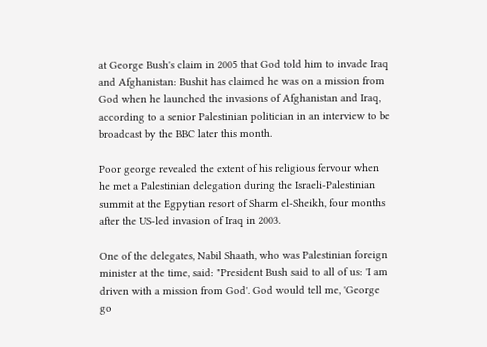at George Bush's claim in 2005 that God told him to invade Iraq and Afghanistan: Bushit has claimed he was on a mission from God when he launched the invasions of Afghanistan and Iraq, according to a senior Palestinian politician in an interview to be broadcast by the BBC later this month.

Poor george revealed the extent of his religious fervour when he met a Palestinian delegation during the Israeli-Palestinian summit at the Egpytian resort of Sharm el-Sheikh, four months after the US-led invasion of Iraq in 2003.

One of the delegates, Nabil Shaath, who was Palestinian foreign minister at the time, said: "President Bush said to all of us: 'I am driven with a mission from God'. God would tell me, 'George go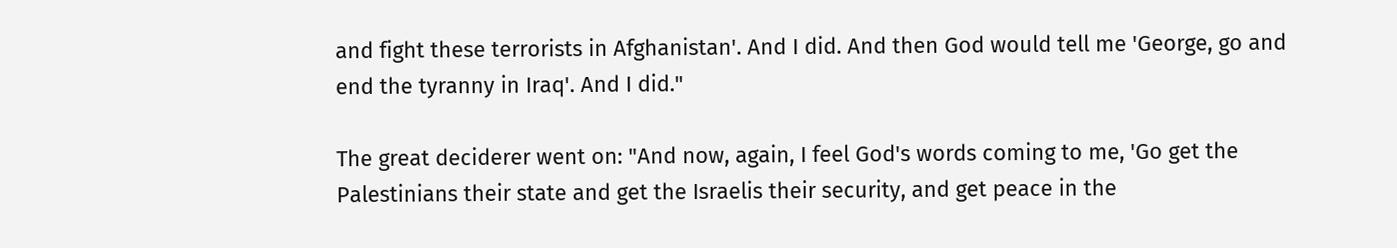and fight these terrorists in Afghanistan'. And I did. And then God would tell me 'George, go and end the tyranny in Iraq'. And I did."

The great deciderer went on: "And now, again, I feel God's words coming to me, 'Go get the Palestinians their state and get the Israelis their security, and get peace in the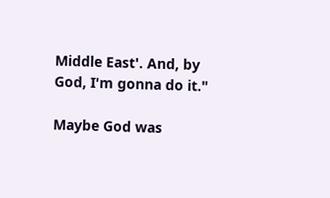Middle East'. And, by God, I'm gonna do it."

Maybe God was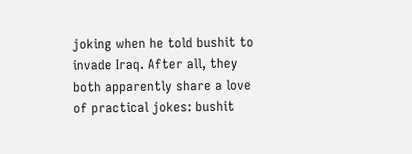joking when he told bushit to invade Iraq. After all, they both apparently share a love of practical jokes: bushit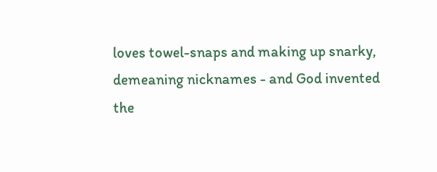loves towel-snaps and making up snarky, demeaning nicknames - and God invented the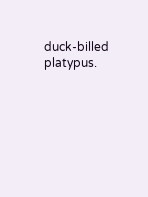duck-billed platypus.